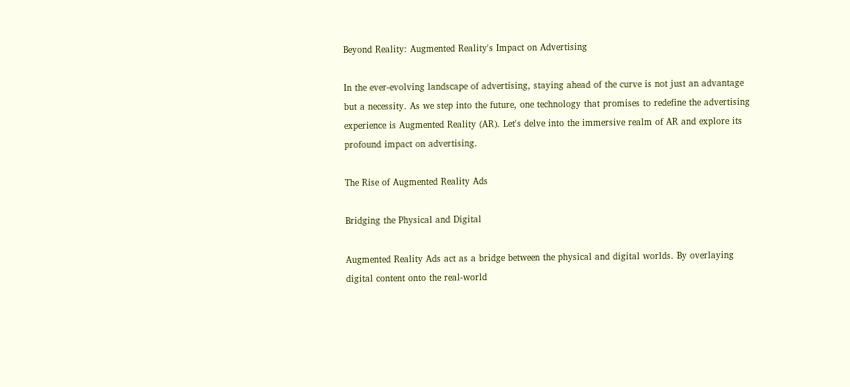Beyond Reality: Augmented Reality's Impact on Advertising

In the ever-evolving landscape of advertising, staying ahead of the curve is not just an advantage but a necessity. As we step into the future, one technology that promises to redefine the advertising experience is Augmented Reality (AR). Let's delve into the immersive realm of AR and explore its profound impact on advertising.

The Rise of Augmented Reality Ads

Bridging the Physical and Digital

Augmented Reality Ads act as a bridge between the physical and digital worlds. By overlaying digital content onto the real-world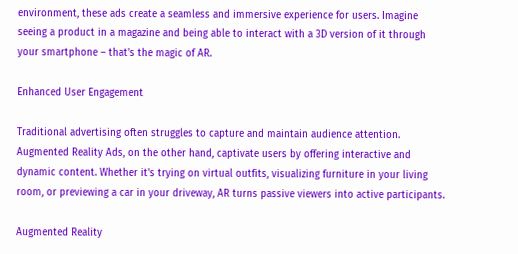environment, these ads create a seamless and immersive experience for users. Imagine seeing a product in a magazine and being able to interact with a 3D version of it through your smartphone – that's the magic of AR.

Enhanced User Engagement

Traditional advertising often struggles to capture and maintain audience attention. Augmented Reality Ads, on the other hand, captivate users by offering interactive and dynamic content. Whether it's trying on virtual outfits, visualizing furniture in your living room, or previewing a car in your driveway, AR turns passive viewers into active participants.

Augmented Reality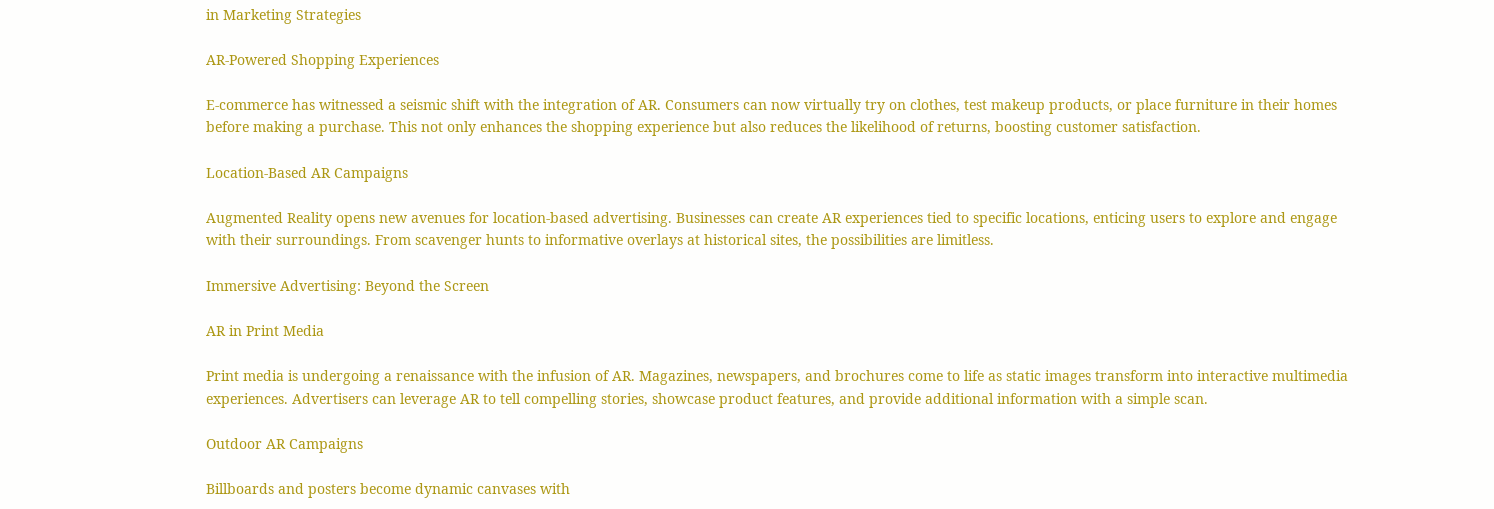in Marketing Strategies

AR-Powered Shopping Experiences

E-commerce has witnessed a seismic shift with the integration of AR. Consumers can now virtually try on clothes, test makeup products, or place furniture in their homes before making a purchase. This not only enhances the shopping experience but also reduces the likelihood of returns, boosting customer satisfaction.

Location-Based AR Campaigns

Augmented Reality opens new avenues for location-based advertising. Businesses can create AR experiences tied to specific locations, enticing users to explore and engage with their surroundings. From scavenger hunts to informative overlays at historical sites, the possibilities are limitless.

Immersive Advertising: Beyond the Screen

AR in Print Media

Print media is undergoing a renaissance with the infusion of AR. Magazines, newspapers, and brochures come to life as static images transform into interactive multimedia experiences. Advertisers can leverage AR to tell compelling stories, showcase product features, and provide additional information with a simple scan.

Outdoor AR Campaigns

Billboards and posters become dynamic canvases with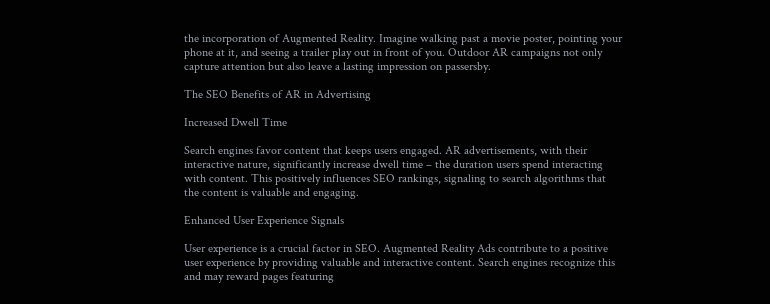the incorporation of Augmented Reality. Imagine walking past a movie poster, pointing your phone at it, and seeing a trailer play out in front of you. Outdoor AR campaigns not only capture attention but also leave a lasting impression on passersby.

The SEO Benefits of AR in Advertising

Increased Dwell Time

Search engines favor content that keeps users engaged. AR advertisements, with their interactive nature, significantly increase dwell time – the duration users spend interacting with content. This positively influences SEO rankings, signaling to search algorithms that the content is valuable and engaging.

Enhanced User Experience Signals

User experience is a crucial factor in SEO. Augmented Reality Ads contribute to a positive user experience by providing valuable and interactive content. Search engines recognize this and may reward pages featuring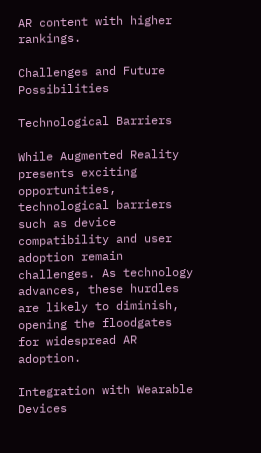AR content with higher rankings.

Challenges and Future Possibilities

Technological Barriers

While Augmented Reality presents exciting opportunities, technological barriers such as device compatibility and user adoption remain challenges. As technology advances, these hurdles are likely to diminish, opening the floodgates for widespread AR adoption.

Integration with Wearable Devices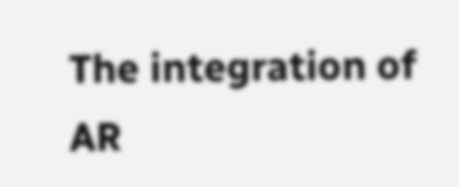The integration of AR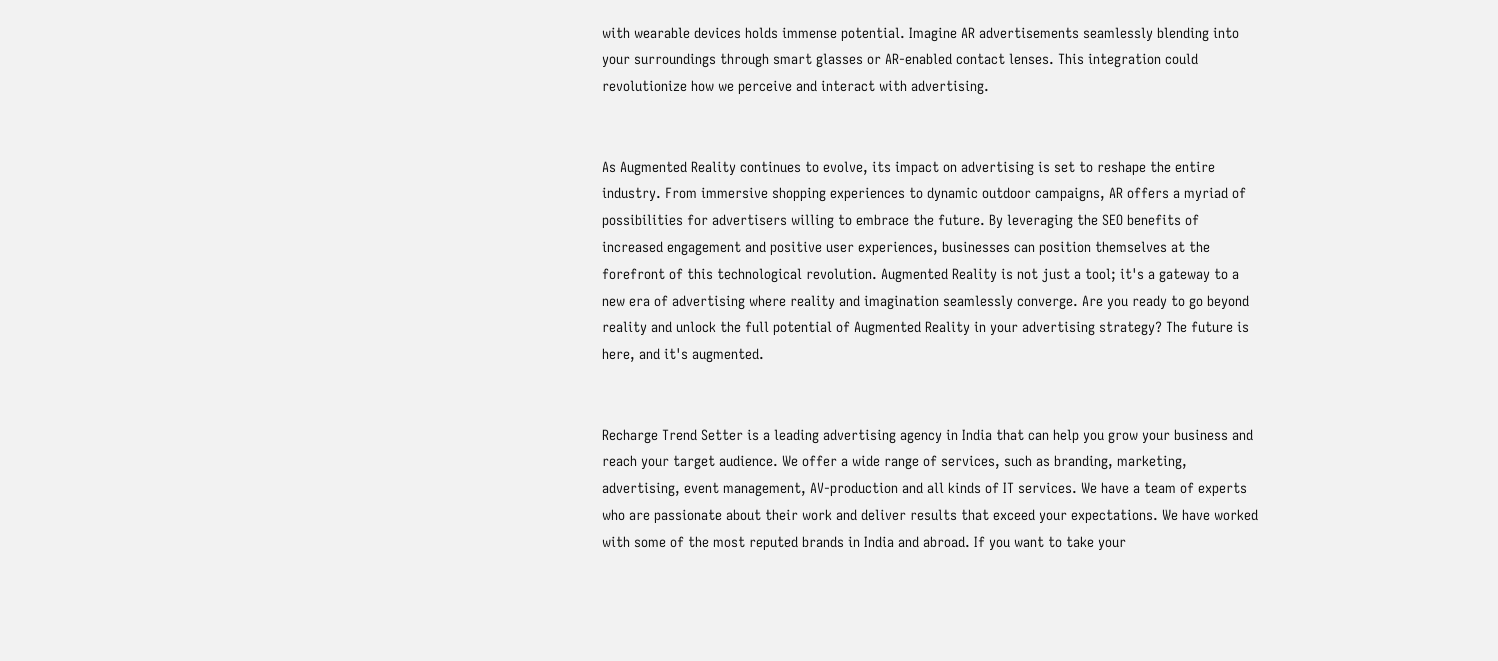with wearable devices holds immense potential. Imagine AR advertisements seamlessly blending into your surroundings through smart glasses or AR-enabled contact lenses. This integration could revolutionize how we perceive and interact with advertising.


As Augmented Reality continues to evolve, its impact on advertising is set to reshape the entire industry. From immersive shopping experiences to dynamic outdoor campaigns, AR offers a myriad of possibilities for advertisers willing to embrace the future. By leveraging the SEO benefits of increased engagement and positive user experiences, businesses can position themselves at the forefront of this technological revolution. Augmented Reality is not just a tool; it's a gateway to a new era of advertising where reality and imagination seamlessly converge. Are you ready to go beyond reality and unlock the full potential of Augmented Reality in your advertising strategy? The future is here, and it's augmented.


Recharge Trend Setter is a leading advertising agency in India that can help you grow your business and reach your target audience. We offer a wide range of services, such as branding, marketing, advertising, event management, AV-production and all kinds of IT services. We have a team of experts who are passionate about their work and deliver results that exceed your expectations. We have worked with some of the most reputed brands in India and abroad. If you want to take your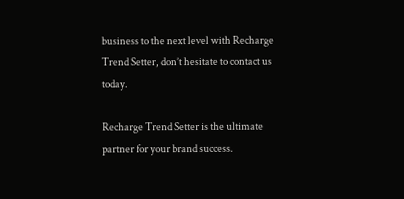business to the next level with Recharge Trend Setter, don’t hesitate to contact us today.

Recharge Trend Setter is the ultimate partner for your brand success.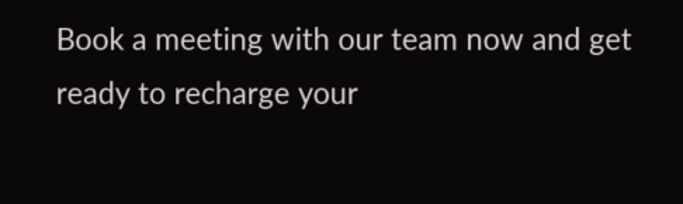Book a meeting with our team now and get ready to recharge your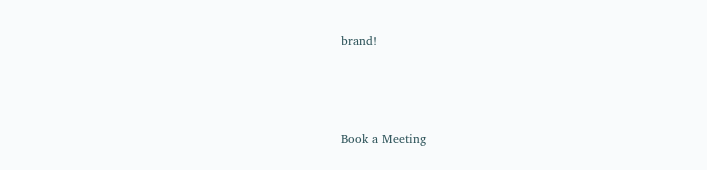brand!





Book a Meeting